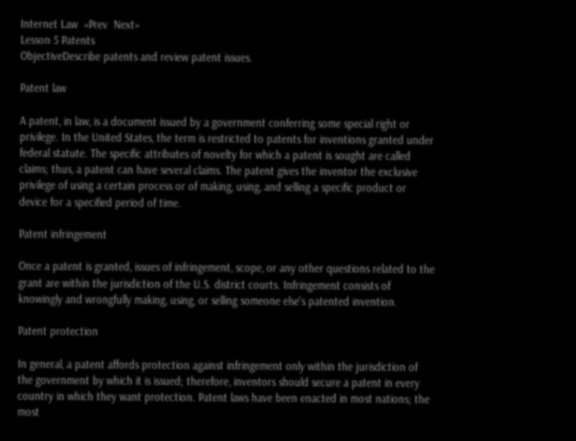Internet Law  «Prev  Next»
Lesson 5 Patents
ObjectiveDescribe patents and review patent issues.

Patent law

A patent, in law, is a document issued by a government conferring some special right or privilege. In the United States, the term is restricted to patents for inventions granted under federal statute. The specific attributes of novelty for which a patent is sought are called claims; thus, a patent can have several claims. The patent gives the inventor the exclusive privilege of using a certain process or of making, using, and selling a specific product or device for a specified period of time.

Patent infringement

Once a patent is granted, issues of infringement, scope, or any other questions related to the grant are within the jurisdiction of the U.S. district courts. Infringement consists of knowingly and wrongfully making, using, or selling someone else's patented invention.

Patent protection

In general, a patent affords protection against infringement only within the jurisdiction of the government by which it is issued; therefore, inventors should secure a patent in every country in which they want protection. Patent laws have been enacted in most nations; the most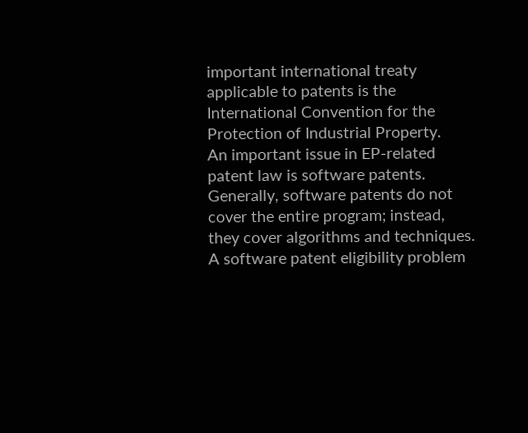important international treaty applicable to patents is the International Convention for the Protection of Industrial Property.
An important issue in EP-related patent law is software patents. Generally, software patents do not cover the entire program; instead, they cover algorithms and techniques. A software patent eligibility problem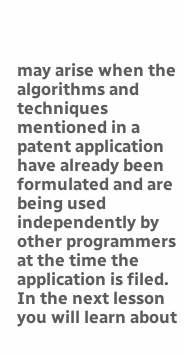may arise when the algorithms and techniques mentioned in a patent application have already been formulated and are being used independently by other programmers at the time the application is filed.
In the next lesson you will learn about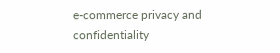e-commerce privacy and confidentiality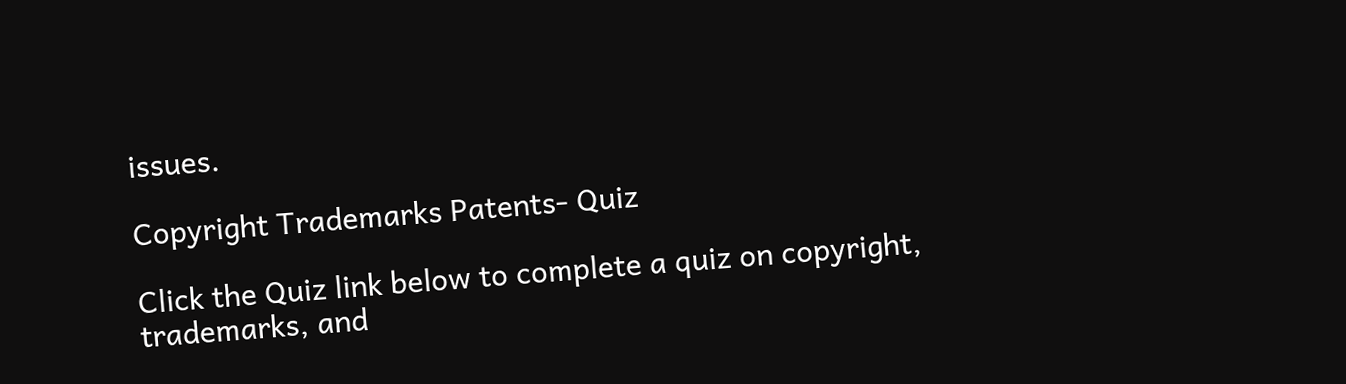issues.

Copyright Trademarks Patents- Quiz

Click the Quiz link below to complete a quiz on copyright, trademarks, and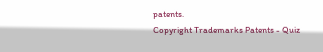patents.
Copyright Trademarks Patents - Quiz